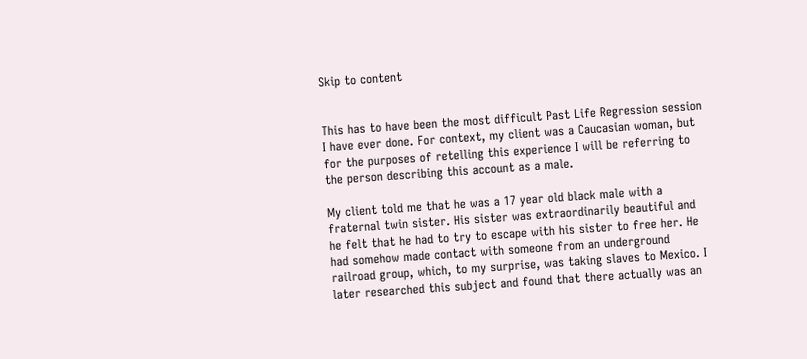Skip to content


This has to have been the most difficult Past Life Regression session I have ever done. For context, my client was a Caucasian woman, but for the purposes of retelling this experience I will be referring to the person describing this account as a male.

My client told me that he was a 17 year old black male with a fraternal twin sister. His sister was extraordinarily beautiful and he felt that he had to try to escape with his sister to free her. He had somehow made contact with someone from an underground railroad group, which, to my surprise, was taking slaves to Mexico. I later researched this subject and found that there actually was an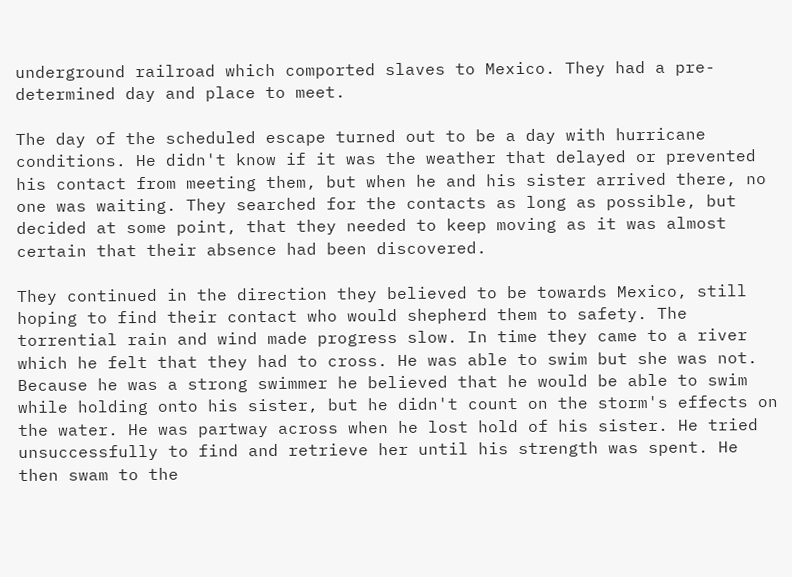underground railroad which comported slaves to Mexico. They had a pre-determined day and place to meet.

The day of the scheduled escape turned out to be a day with hurricane conditions. He didn't know if it was the weather that delayed or prevented his contact from meeting them, but when he and his sister arrived there, no one was waiting. They searched for the contacts as long as possible, but decided at some point, that they needed to keep moving as it was almost certain that their absence had been discovered.

They continued in the direction they believed to be towards Mexico, still hoping to find their contact who would shepherd them to safety. The torrential rain and wind made progress slow. In time they came to a river which he felt that they had to cross. He was able to swim but she was not. Because he was a strong swimmer he believed that he would be able to swim while holding onto his sister, but he didn't count on the storm's effects on the water. He was partway across when he lost hold of his sister. He tried unsuccessfully to find and retrieve her until his strength was spent. He then swam to the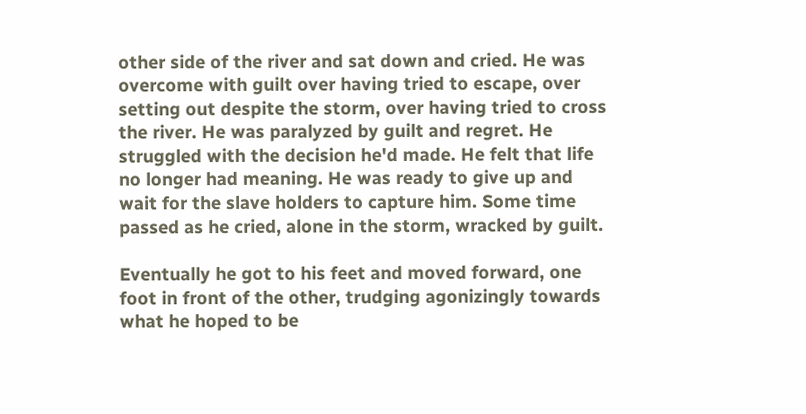other side of the river and sat down and cried. He was overcome with guilt over having tried to escape, over setting out despite the storm, over having tried to cross the river. He was paralyzed by guilt and regret. He struggled with the decision he'd made. He felt that life no longer had meaning. He was ready to give up and wait for the slave holders to capture him. Some time passed as he cried, alone in the storm, wracked by guilt.

Eventually he got to his feet and moved forward, one foot in front of the other, trudging agonizingly towards what he hoped to be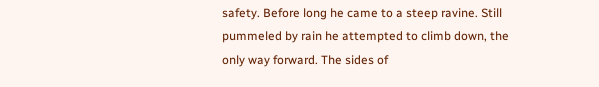safety. Before long he came to a steep ravine. Still pummeled by rain he attempted to climb down, the only way forward. The sides of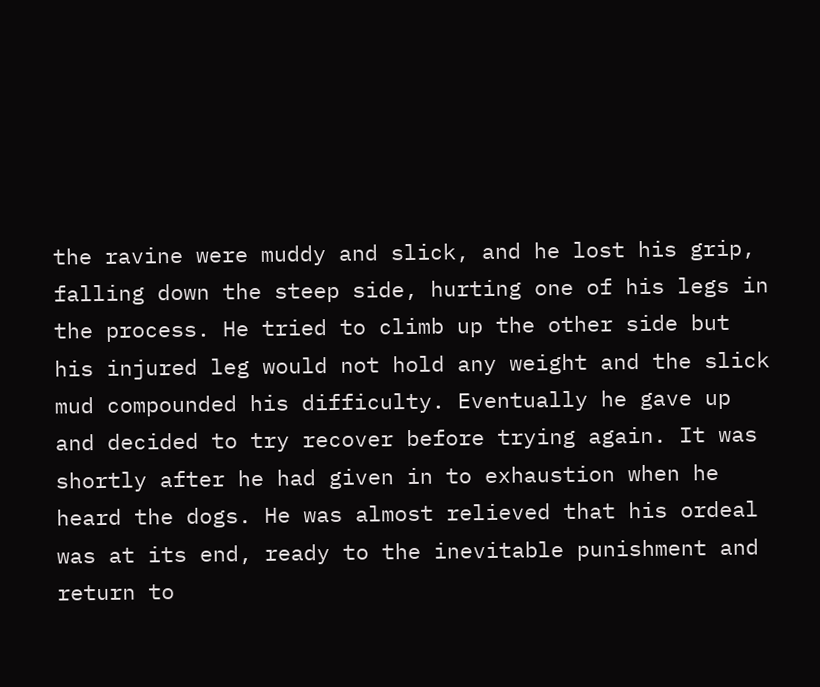the ravine were muddy and slick, and he lost his grip, falling down the steep side, hurting one of his legs in the process. He tried to climb up the other side but his injured leg would not hold any weight and the slick mud compounded his difficulty. Eventually he gave up and decided to try recover before trying again. It was shortly after he had given in to exhaustion when he heard the dogs. He was almost relieved that his ordeal was at its end, ready to the inevitable punishment and return to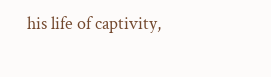his life of captivity,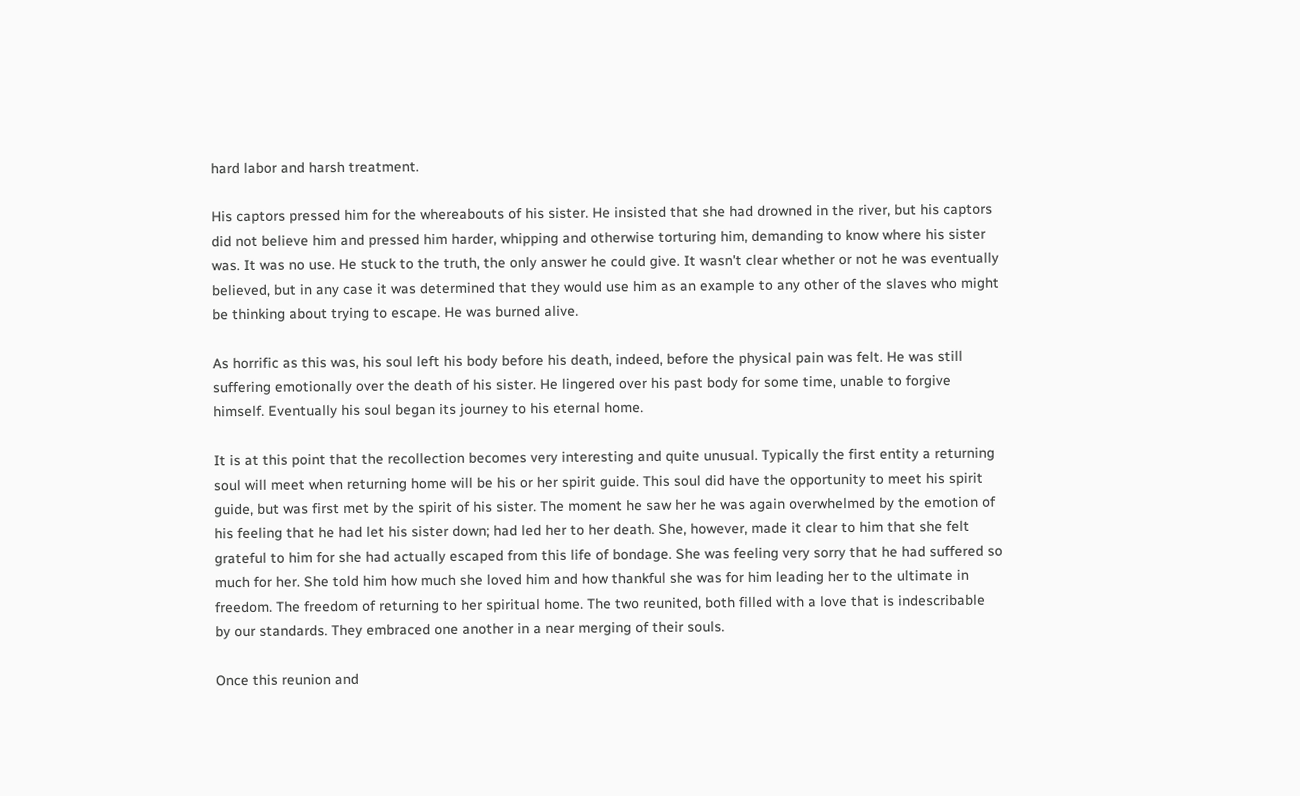hard labor and harsh treatment.

His captors pressed him for the whereabouts of his sister. He insisted that she had drowned in the river, but his captors did not believe him and pressed him harder, whipping and otherwise torturing him, demanding to know where his sister was. It was no use. He stuck to the truth, the only answer he could give. It wasn't clear whether or not he was eventually believed, but in any case it was determined that they would use him as an example to any other of the slaves who might be thinking about trying to escape. He was burned alive.

As horrific as this was, his soul left his body before his death, indeed, before the physical pain was felt. He was still suffering emotionally over the death of his sister. He lingered over his past body for some time, unable to forgive himself. Eventually his soul began its journey to his eternal home.

It is at this point that the recollection becomes very interesting and quite unusual. Typically the first entity a returning soul will meet when returning home will be his or her spirit guide. This soul did have the opportunity to meet his spirit guide, but was first met by the spirit of his sister. The moment he saw her he was again overwhelmed by the emotion of his feeling that he had let his sister down; had led her to her death. She, however, made it clear to him that she felt grateful to him for she had actually escaped from this life of bondage. She was feeling very sorry that he had suffered so much for her. She told him how much she loved him and how thankful she was for him leading her to the ultimate in freedom. The freedom of returning to her spiritual home. The two reunited, both filled with a love that is indescribable by our standards. They embraced one another in a near merging of their souls.

Once this reunion and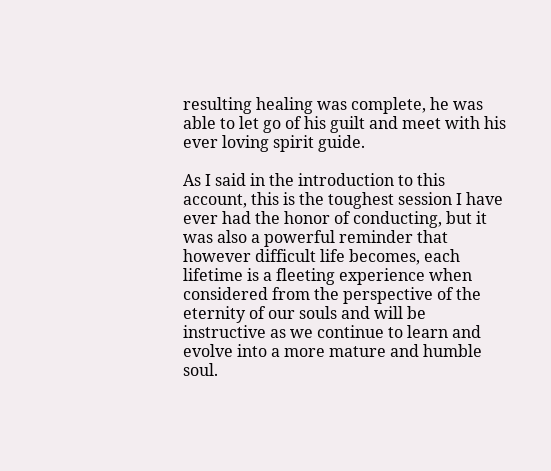resulting healing was complete, he was able to let go of his guilt and meet with his ever loving spirit guide.

As I said in the introduction to this account, this is the toughest session I have ever had the honor of conducting, but it was also a powerful reminder that however difficult life becomes, each lifetime is a fleeting experience when considered from the perspective of the eternity of our souls and will be instructive as we continue to learn and evolve into a more mature and humble soul.